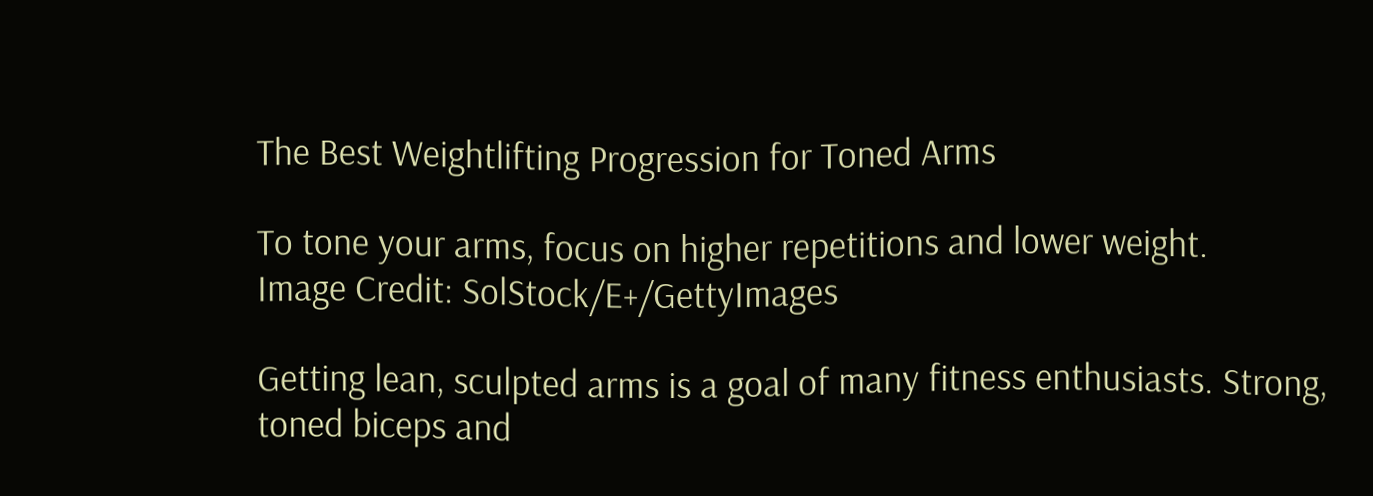The Best Weightlifting Progression for Toned Arms

To tone your arms, focus on higher repetitions and lower weight.
Image Credit: SolStock/E+/GettyImages

Getting lean, sculpted arms is a goal of many fitness enthusiasts. Strong, toned biceps and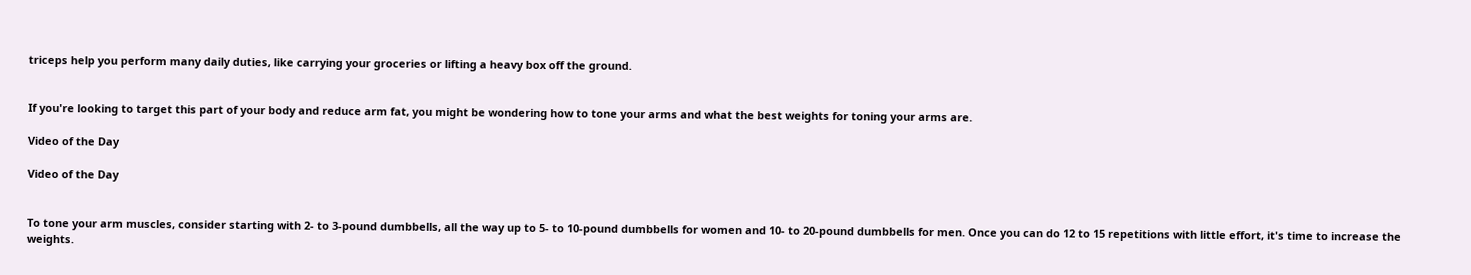triceps help you perform many daily duties, like carrying your groceries or lifting a heavy box off the ground.


If you're looking to target this part of your body and reduce arm fat, you might be wondering how to tone your arms and what the best weights for toning your arms are.

Video of the Day

Video of the Day


To tone your arm muscles, consider starting with 2- to 3-pound dumbbells, all the way up to 5- to 10-pound dumbbells for women and 10- to 20-pound dumbbells for men. Once you can do 12 to 15 repetitions with little effort, it's time to increase the weights.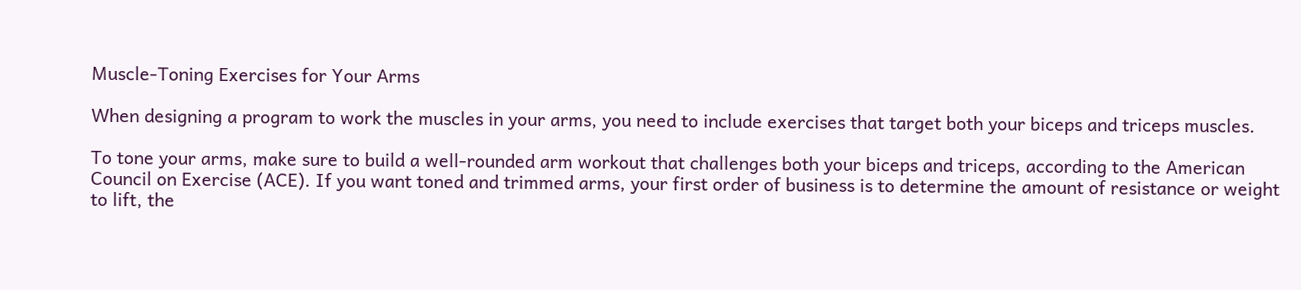Muscle-Toning Exercises for Your Arms

When designing a program to work the muscles in your arms, you need to include exercises that target both your biceps and triceps muscles.

To tone your arms, make sure to build a well-rounded arm workout that challenges both your biceps and triceps, according to the American Council on Exercise (ACE). If you want toned and trimmed arms, your first order of business is to determine the amount of resistance or weight to lift, the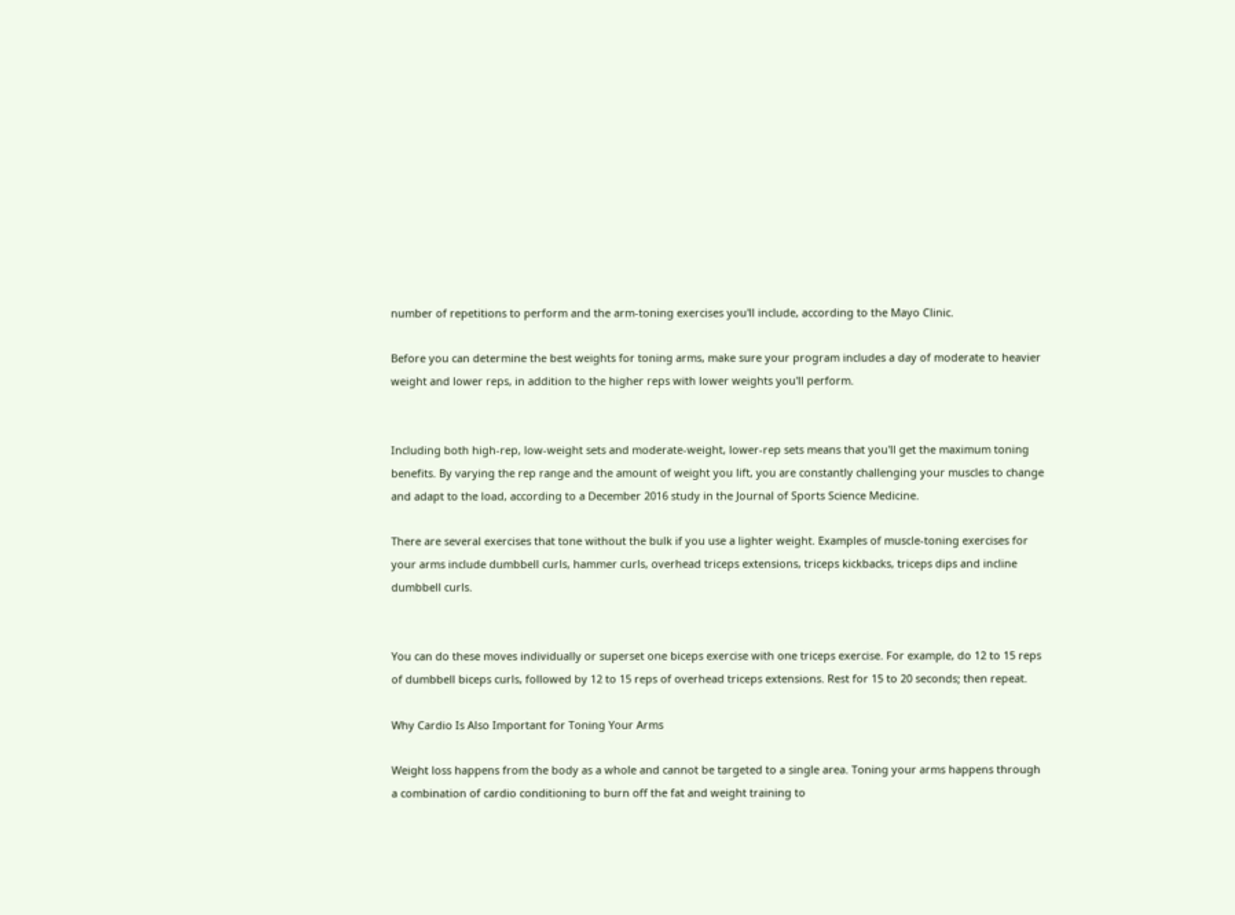number of repetitions to perform and the arm-toning exercises you'll include, according to the Mayo Clinic.

Before you can determine the best weights for toning arms, make sure your program includes a day of moderate to heavier weight and lower reps, in addition to the higher reps with lower weights you'll perform.


Including both high-rep, low-weight sets and moderate-weight, lower-rep sets means that you'll get the maximum toning benefits. By varying the rep range and the amount of weight you lift, you are constantly challenging your muscles to change and adapt to the load, according to a December 2016 study in the Journal of Sports Science Medicine.

There are several exercises that tone without the bulk if you use a lighter weight. Examples of muscle-toning exercises for your arms include dumbbell curls, hammer curls, overhead triceps extensions, triceps kickbacks, triceps dips and incline dumbbell curls.


You can do these moves individually or superset one biceps exercise with one triceps exercise. For example, do 12 to 15 reps of dumbbell biceps curls, followed by 12 to 15 reps of overhead triceps extensions. Rest for 15 to 20 seconds; then repeat.

Why Cardio Is Also Important for Toning Your Arms

Weight loss happens from the body as a whole and cannot be targeted to a single area. Toning your arms happens through a combination of cardio conditioning to burn off the fat and weight training to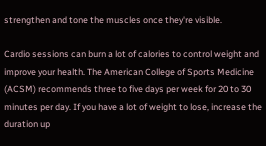strengthen and tone the muscles once they're visible.

Cardio sessions can burn a lot of calories to control weight and improve your health. The American College of Sports Medicine (ACSM) recommends three to five days per week for 20 to 30 minutes per day. If you have a lot of weight to lose, increase the duration up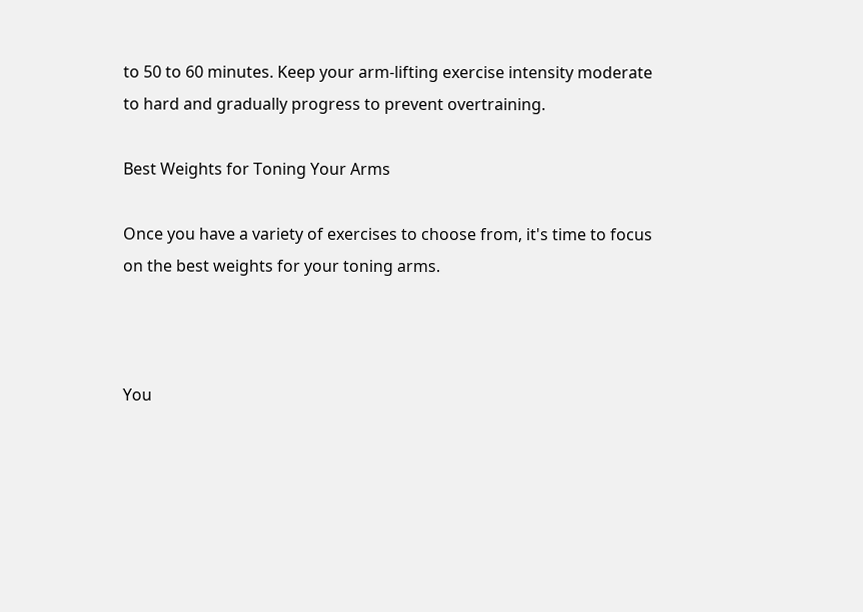to 50 to 60 minutes. Keep your arm-lifting exercise intensity moderate to hard and gradually progress to prevent overtraining.

Best Weights for Toning Your Arms

Once you have a variety of exercises to choose from, it's time to focus on the best weights for your toning arms.



You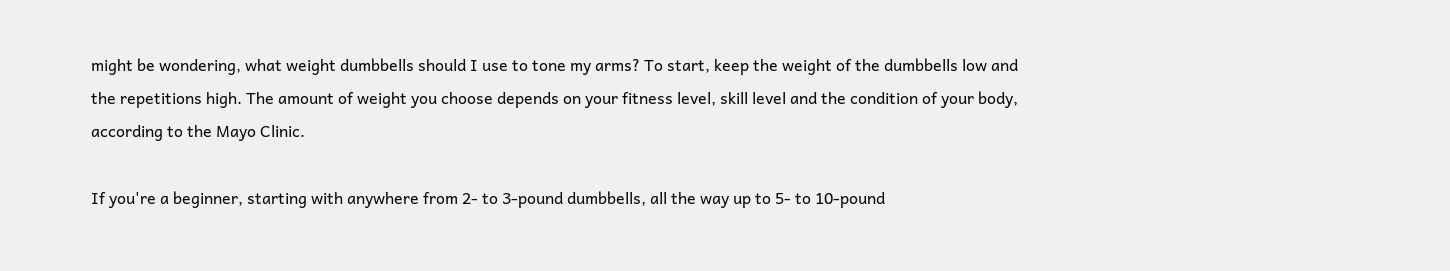might be wondering, what weight dumbbells should I use to tone my arms? To start, keep the weight of the dumbbells low and the repetitions high. The amount of weight you choose depends on your fitness level, skill level and the condition of your body, according to the Mayo Clinic.

If you're a beginner, starting with anywhere from 2- to 3-pound dumbbells, all the way up to 5- to 10-pound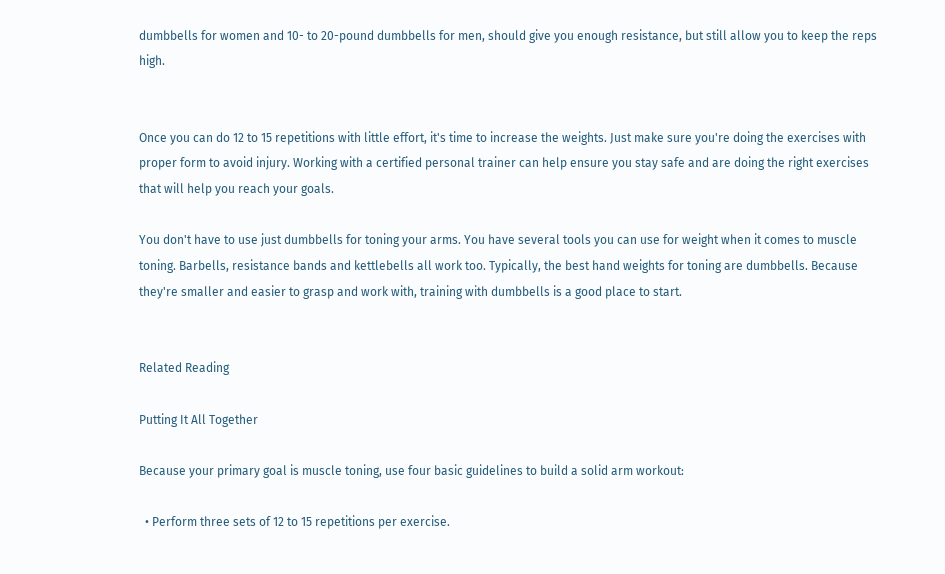dumbbells for women and 10- to 20-pound dumbbells for men, should give you enough resistance, but still allow you to keep the reps high.


Once you can do 12 to 15 repetitions with little effort, it's time to increase the weights. Just make sure you're doing the exercises with proper form to avoid injury. Working with a certified personal trainer can help ensure you stay safe and are doing the right exercises that will help you reach your goals.

You don't have to use just dumbbells for toning your arms. You have several tools you can use for weight when it comes to muscle toning. Barbells, resistance bands and kettlebells all work too. Typically, the best hand weights for toning are dumbbells. Because they're smaller and easier to grasp and work with, training with dumbbells is a good place to start.


Related Reading

Putting It All Together

Because your primary goal is muscle toning, use four basic guidelines to build a solid arm workout:

  • Perform three sets of 12 to 15 repetitions per exercise.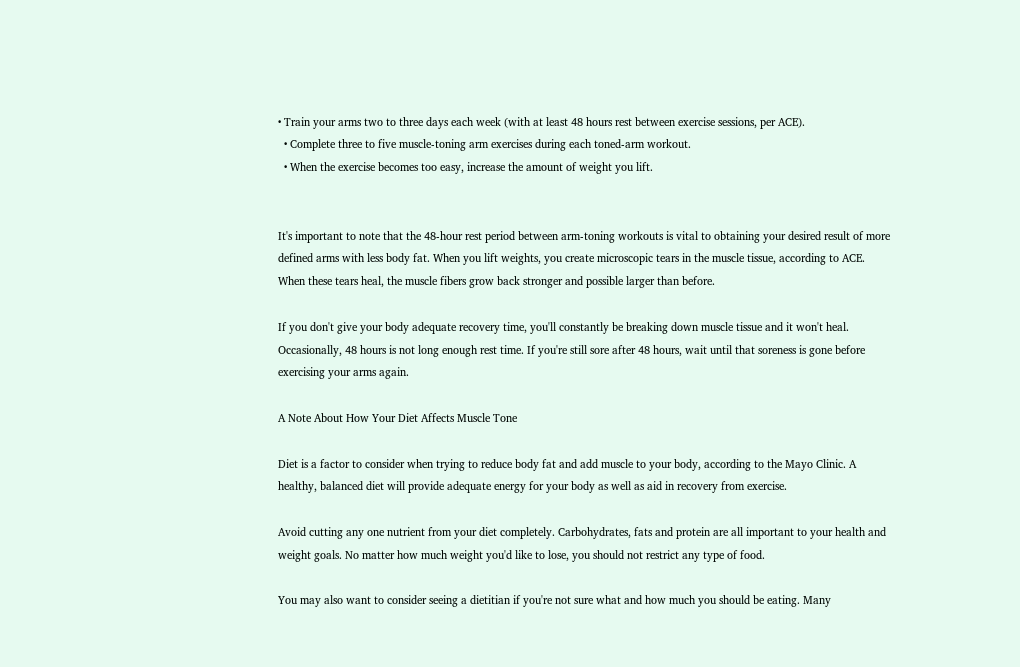• Train your arms two to three days each week (with at least 48 hours rest between exercise sessions, per ACE).
  • Complete three to five muscle-toning arm exercises during each toned-arm workout.
  • When the exercise becomes too easy, increase the amount of weight you lift.


It's important to note that the 48-hour rest period between arm-toning workouts is vital to obtaining your desired result of more defined arms with less body fat. When you lift weights, you create microscopic tears in the muscle tissue, according to ACE. When these tears heal, the muscle fibers grow back stronger and possible larger than before.

If you don't give your body adequate recovery time, you'll constantly be breaking down muscle tissue and it won't heal. Occasionally, 48 hours is not long enough rest time. If you're still sore after 48 hours, wait until that soreness is gone before exercising your arms again.

A Note About How Your Diet Affects Muscle Tone

Diet is a factor to consider when trying to reduce body fat and add muscle to your body, according to the Mayo Clinic. A healthy, balanced diet will provide adequate energy for your body as well as aid in recovery from exercise.

Avoid cutting any one nutrient from your diet completely. Carbohydrates, fats and protein are all important to your health and weight goals. No matter how much weight you'd like to lose, you should not restrict any type of food.

You may also want to consider seeing a dietitian if you're not sure what and how much you should be eating. Many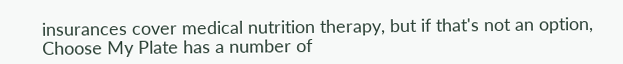insurances cover medical nutrition therapy, but if that's not an option, Choose My Plate has a number of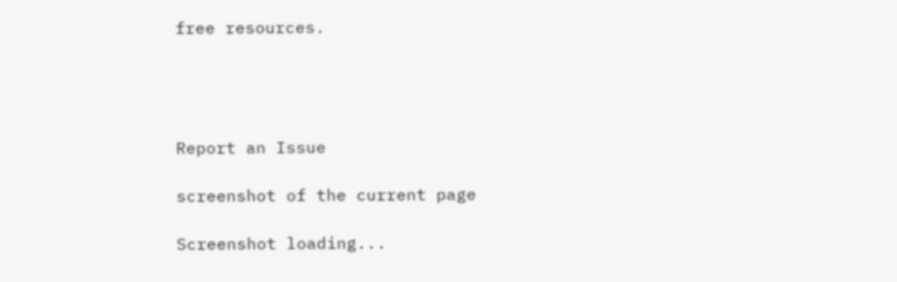free resources.




Report an Issue

screenshot of the current page

Screenshot loading...